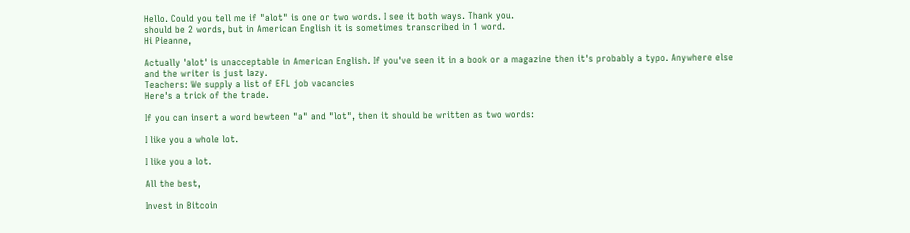Hello. Could you tell me if "alot" is one or two words. I see it both ways. Thank you.
should be 2 words, but in American English it is sometimes transcribed in 1 word.
Hi Pieanne,

Actually 'alot' is unacceptable in American English. If you've seen it in a book or a magazine then it's probably a typo. Anywhere else and the writer is just lazy.
Teachers: We supply a list of EFL job vacancies
Here's a trick of the trade.

If you can insert a word bewteen "a" and "lot", then it should be written as two words:

I like you a whole lot.

I like you a lot.

All the best,

Invest in Bitcoin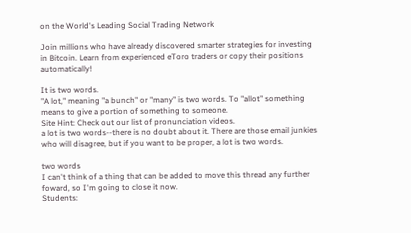on the World's Leading Social Trading Network

Join millions who have already discovered smarter strategies for investing in Bitcoin. Learn from experienced eToro traders or copy their positions automatically!

It is two words.
"A lot," meaning "a bunch" or "many" is two words. To "allot" something means to give a portion of something to someone.
Site Hint: Check out our list of pronunciation videos.
a lot is two words--there is no doubt about it. There are those email junkies who will disagree, but if you want to be proper, a lot is two words.

two words
I can't think of a thing that can be added to move this thread any further foward, so I'm going to close it now.
Students: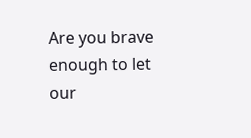Are you brave enough to let our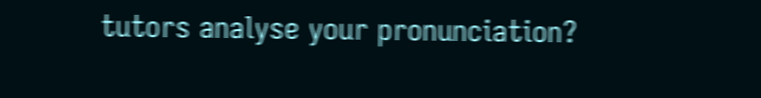tutors analyse your pronunciation?